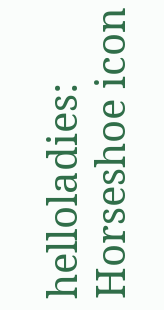helloladies: Horseshoe icon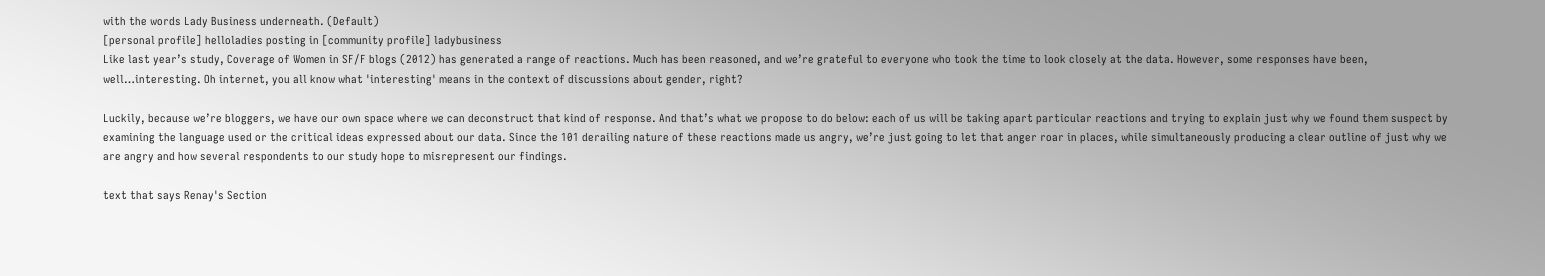with the words Lady Business underneath. (Default)
[personal profile] helloladies posting in [community profile] ladybusiness
Like last year’s study, Coverage of Women in SF/F blogs (2012) has generated a range of reactions. Much has been reasoned, and we’re grateful to everyone who took the time to look closely at the data. However, some responses have been, well…interesting. Oh internet, you all know what 'interesting' means in the context of discussions about gender, right?

Luckily, because we’re bloggers, we have our own space where we can deconstruct that kind of response. And that’s what we propose to do below: each of us will be taking apart particular reactions and trying to explain just why we found them suspect by examining the language used or the critical ideas expressed about our data. Since the 101 derailing nature of these reactions made us angry, we’re just going to let that anger roar in places, while simultaneously producing a clear outline of just why we are angry and how several respondents to our study hope to misrepresent our findings.

text that says Renay's Section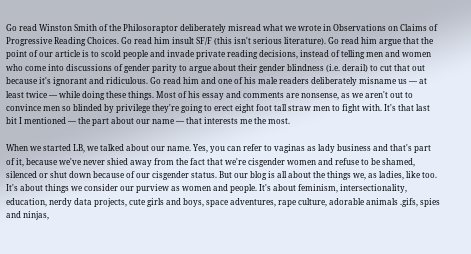Go read Winston Smith of the Philosoraptor deliberately misread what we wrote in Observations on Claims of Progressive Reading Choices. Go read him insult SF/F (this isn't serious literature). Go read him argue that the point of our article is to scold people and invade private reading decisions, instead of telling men and women who come into discussions of gender parity to argue about their gender blindness (i.e. derail) to cut that out because it's ignorant and ridiculous. Go read him and one of his male readers deliberately misname us — at least twice — while doing these things. Most of his essay and comments are nonsense, as we aren't out to convince men so blinded by privilege they're going to erect eight foot tall straw men to fight with. It's that last bit I mentioned — the part about our name — that interests me the most.

When we started LB, we talked about our name. Yes, you can refer to vaginas as lady business and that's part of it, because we've never shied away from the fact that we're cisgender women and refuse to be shamed, silenced or shut down because of our cisgender status. But our blog is all about the things we, as ladies, like too. It's about things we consider our purview as women and people. It's about feminism, intersectionality, education, nerdy data projects, cute girls and boys, space adventures, rape culture, adorable animals .gifs, spies and ninjas,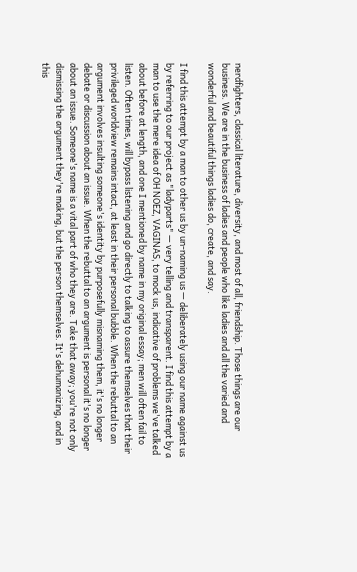nerdfighters, classical literature, diversity, and most of all, friendship. Those things are our business. We are in the business of ladies and people who like ladies and all the varied and wonderful and beautiful things ladies do, create, and say.

I find this attempt by a man to other us by un-naming us — deliberately using our name against us by referring to our project as "ladyparts" — very telling and transparent. I find this attempt by a man to use the mere idea of OH NOEZ, VAGINAS, to mock us, indicative of problems we've talked about before at length, and one I mentioned by name in my original essay; men will often fail to listen. Often times, will bypass listening and go directly to talking to assure themselves that their privileged worldview remains intact, at least in their personal bubble. When the rebuttal to an argument involves insulting someone's identity by purposefully misnaming them, it's no longer debate or discussion about an issue. When the rebuttal to an argument is personal it's no longer about an issue. Someone's name is a vital part of who they are. Take that away; you're not only dismissing the argument they're making, but the person themselves. It's dehumanizing, and in this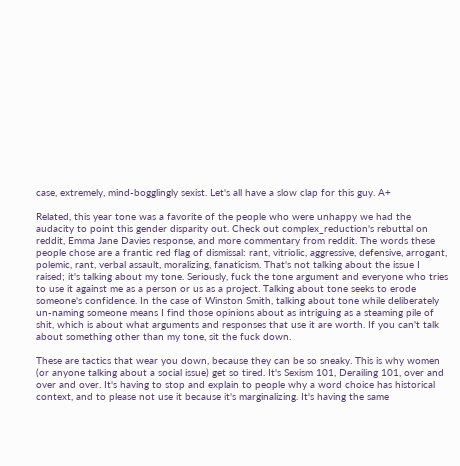case, extremely, mind-bogglingly sexist. Let's all have a slow clap for this guy. A+

Related, this year tone was a favorite of the people who were unhappy we had the audacity to point this gender disparity out. Check out complex_reduction's rebuttal on reddit, Emma Jane Davies response, and more commentary from reddit. The words these people chose are a frantic red flag of dismissal: rant, vitriolic, aggressive, defensive, arrogant, polemic, rant, verbal assault, moralizing, fanaticism. That's not talking about the issue I raised; it's talking about my tone. Seriously, fuck the tone argument and everyone who tries to use it against me as a person or us as a project. Talking about tone seeks to erode someone's confidence. In the case of Winston Smith, talking about tone while deliberately un-naming someone means I find those opinions about as intriguing as a steaming pile of shit, which is about what arguments and responses that use it are worth. If you can't talk about something other than my tone, sit the fuck down.

These are tactics that wear you down, because they can be so sneaky. This is why women (or anyone talking about a social issue) get so tired. It's Sexism 101, Derailing 101, over and over and over. It's having to stop and explain to people why a word choice has historical context, and to please not use it because it's marginalizing. It's having the same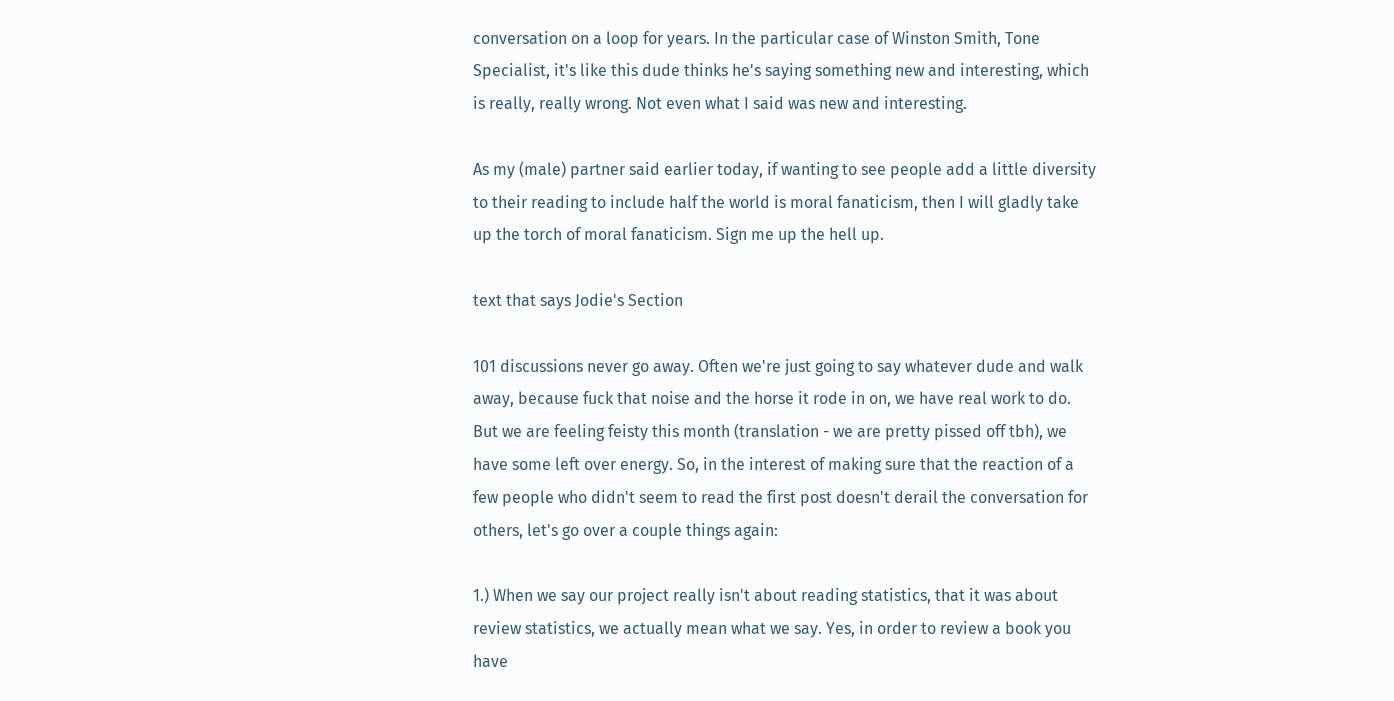conversation on a loop for years. In the particular case of Winston Smith, Tone Specialist, it's like this dude thinks he's saying something new and interesting, which is really, really wrong. Not even what I said was new and interesting.

As my (male) partner said earlier today, if wanting to see people add a little diversity to their reading to include half the world is moral fanaticism, then I will gladly take up the torch of moral fanaticism. Sign me up the hell up.

text that says Jodie's Section

101 discussions never go away. Often we're just going to say whatever dude and walk away, because fuck that noise and the horse it rode in on, we have real work to do. But we are feeling feisty this month (translation - we are pretty pissed off tbh), we have some left over energy. So, in the interest of making sure that the reaction of a few people who didn't seem to read the first post doesn't derail the conversation for others, let's go over a couple things again:

1.) When we say our project really isn't about reading statistics, that it was about review statistics, we actually mean what we say. Yes, in order to review a book you have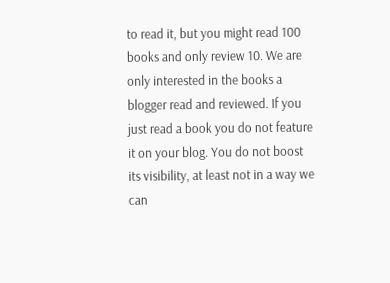to read it, but you might read 100 books and only review 10. We are only interested in the books a blogger read and reviewed. If you just read a book you do not feature it on your blog. You do not boost its visibility, at least not in a way we can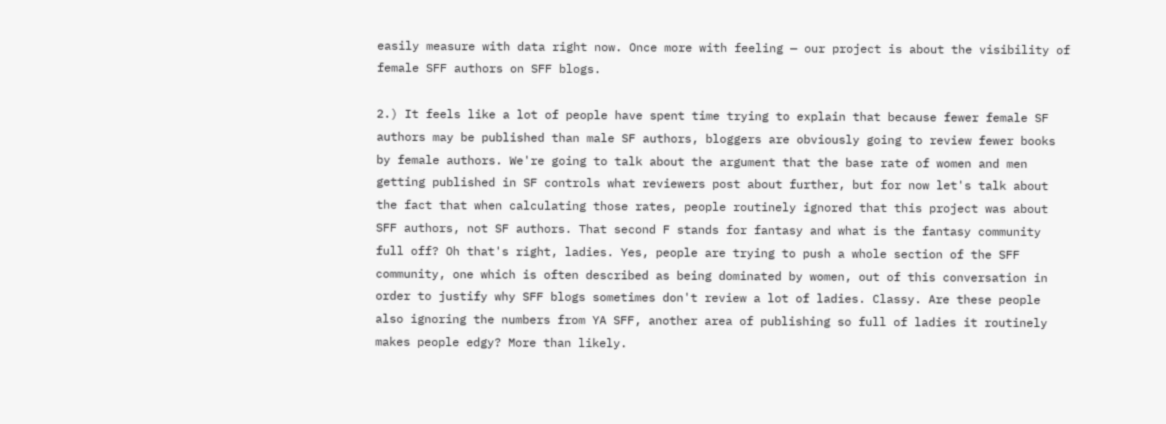easily measure with data right now. Once more with feeling — our project is about the visibility of female SFF authors on SFF blogs.

2.) It feels like a lot of people have spent time trying to explain that because fewer female SF authors may be published than male SF authors, bloggers are obviously going to review fewer books by female authors. We're going to talk about the argument that the base rate of women and men getting published in SF controls what reviewers post about further, but for now let's talk about the fact that when calculating those rates, people routinely ignored that this project was about SFF authors, not SF authors. That second F stands for fantasy and what is the fantasy community full off? Oh that's right, ladies. Yes, people are trying to push a whole section of the SFF community, one which is often described as being dominated by women, out of this conversation in order to justify why SFF blogs sometimes don't review a lot of ladies. Classy. Are these people also ignoring the numbers from YA SFF, another area of publishing so full of ladies it routinely makes people edgy? More than likely.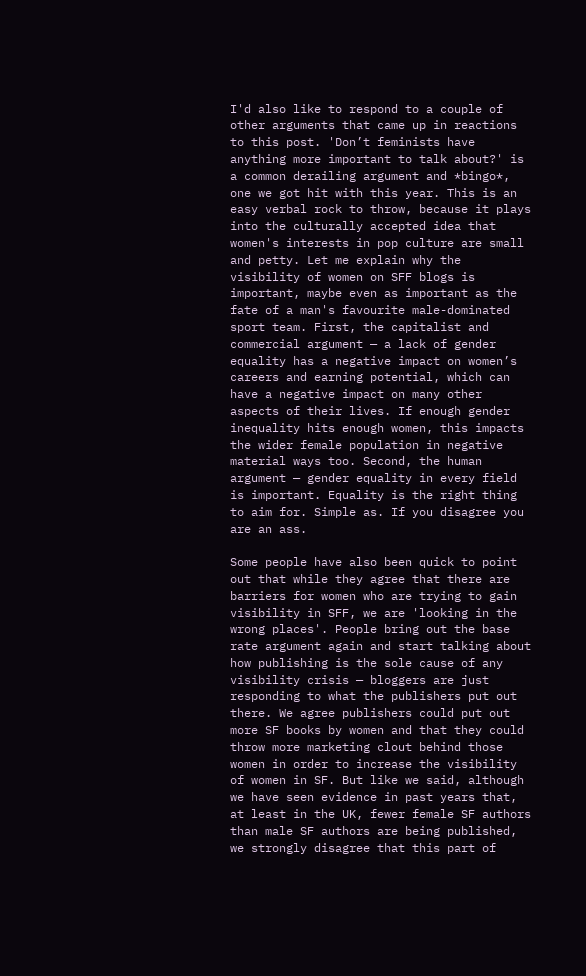I'd also like to respond to a couple of other arguments that came up in reactions to this post. 'Don’t feminists have anything more important to talk about?' is a common derailing argument and *bingo*, one we got hit with this year. This is an easy verbal rock to throw, because it plays into the culturally accepted idea that women's interests in pop culture are small and petty. Let me explain why the visibility of women on SFF blogs is important, maybe even as important as the fate of a man's favourite male-dominated sport team. First, the capitalist and commercial argument — a lack of gender equality has a negative impact on women’s careers and earning potential, which can have a negative impact on many other aspects of their lives. If enough gender inequality hits enough women, this impacts the wider female population in negative material ways too. Second, the human argument — gender equality in every field is important. Equality is the right thing to aim for. Simple as. If you disagree you are an ass.

Some people have also been quick to point out that while they agree that there are barriers for women who are trying to gain visibility in SFF, we are 'looking in the wrong places'. People bring out the base rate argument again and start talking about how publishing is the sole cause of any visibility crisis — bloggers are just responding to what the publishers put out there. We agree publishers could put out more SF books by women and that they could throw more marketing clout behind those women in order to increase the visibility of women in SF. But like we said, although we have seen evidence in past years that, at least in the UK, fewer female SF authors than male SF authors are being published, we strongly disagree that this part of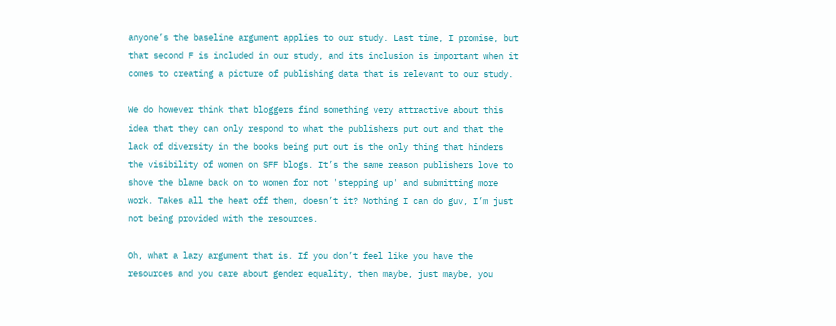anyone’s the baseline argument applies to our study. Last time, I promise, but that second F is included in our study, and its inclusion is important when it comes to creating a picture of publishing data that is relevant to our study.

We do however think that bloggers find something very attractive about this idea that they can only respond to what the publishers put out and that the lack of diversity in the books being put out is the only thing that hinders the visibility of women on SFF blogs. It’s the same reason publishers love to shove the blame back on to women for not 'stepping up' and submitting more work. Takes all the heat off them, doesn’t it? Nothing I can do guv, I’m just not being provided with the resources.

Oh, what a lazy argument that is. If you don’t feel like you have the resources and you care about gender equality, then maybe, just maybe, you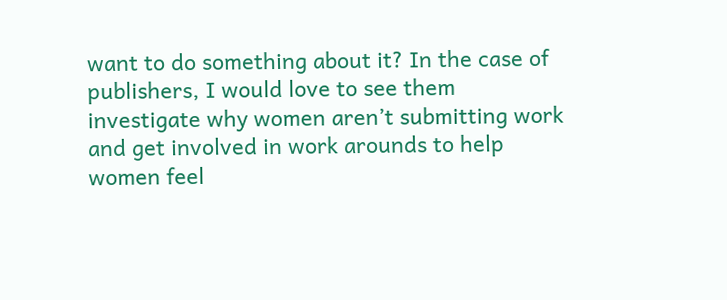want to do something about it? In the case of publishers, I would love to see them investigate why women aren’t submitting work and get involved in work arounds to help women feel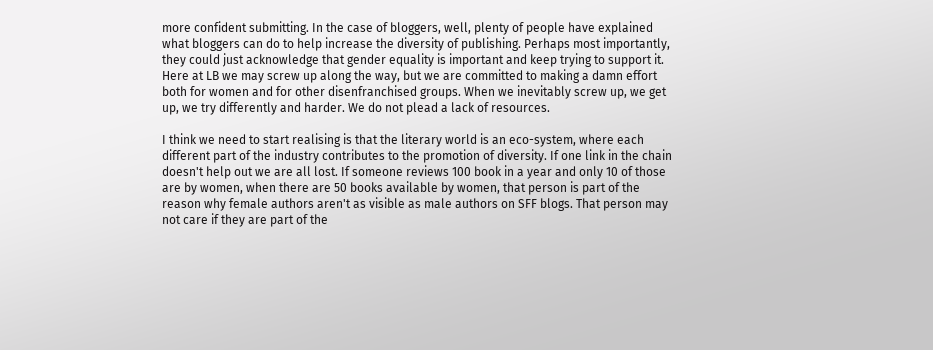more confident submitting. In the case of bloggers, well, plenty of people have explained what bloggers can do to help increase the diversity of publishing. Perhaps most importantly, they could just acknowledge that gender equality is important and keep trying to support it. Here at LB we may screw up along the way, but we are committed to making a damn effort both for women and for other disenfranchised groups. When we inevitably screw up, we get up, we try differently and harder. We do not plead a lack of resources.

I think we need to start realising is that the literary world is an eco-system, where each different part of the industry contributes to the promotion of diversity. If one link in the chain doesn't help out we are all lost. If someone reviews 100 book in a year and only 10 of those are by women, when there are 50 books available by women, that person is part of the reason why female authors aren't as visible as male authors on SFF blogs. That person may not care if they are part of the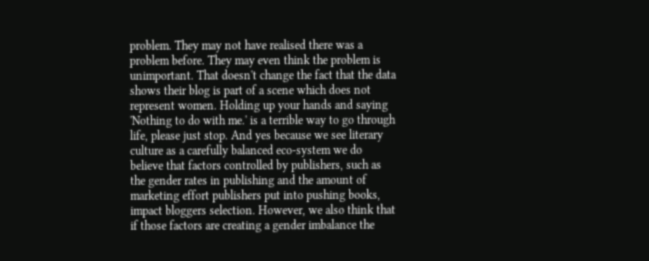problem. They may not have realised there was a problem before. They may even think the problem is unimportant. That doesn't change the fact that the data shows their blog is part of a scene which does not represent women. Holding up your hands and saying 'Nothing to do with me.' is a terrible way to go through life, please just stop. And yes because we see literary culture as a carefully balanced eco-system we do believe that factors controlled by publishers, such as the gender rates in publishing and the amount of marketing effort publishers put into pushing books, impact bloggers selection. However, we also think that if those factors are creating a gender imbalance the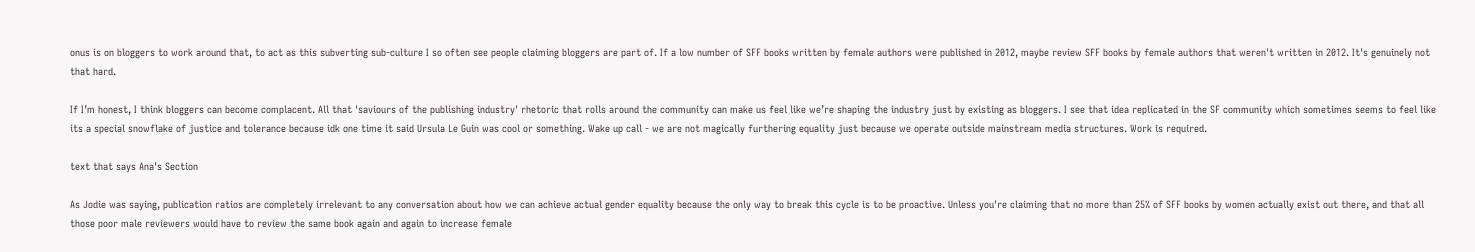onus is on bloggers to work around that, to act as this subverting sub-culture I so often see people claiming bloggers are part of. If a low number of SFF books written by female authors were published in 2012, maybe review SFF books by female authors that weren't written in 2012. It's genuinely not that hard.

If I’m honest, I think bloggers can become complacent. All that 'saviours of the publishing industry' rhetoric that rolls around the community can make us feel like we’re shaping the industry just by existing as bloggers. I see that idea replicated in the SF community which sometimes seems to feel like its a special snowflake of justice and tolerance because idk one time it said Ursula Le Guin was cool or something. Wake up call - we are not magically furthering equality just because we operate outside mainstream media structures. Work is required.

text that says Ana's Section

As Jodie was saying, publication ratios are completely irrelevant to any conversation about how we can achieve actual gender equality because the only way to break this cycle is to be proactive. Unless you're claiming that no more than 25% of SFF books by women actually exist out there, and that all those poor male reviewers would have to review the same book again and again to increase female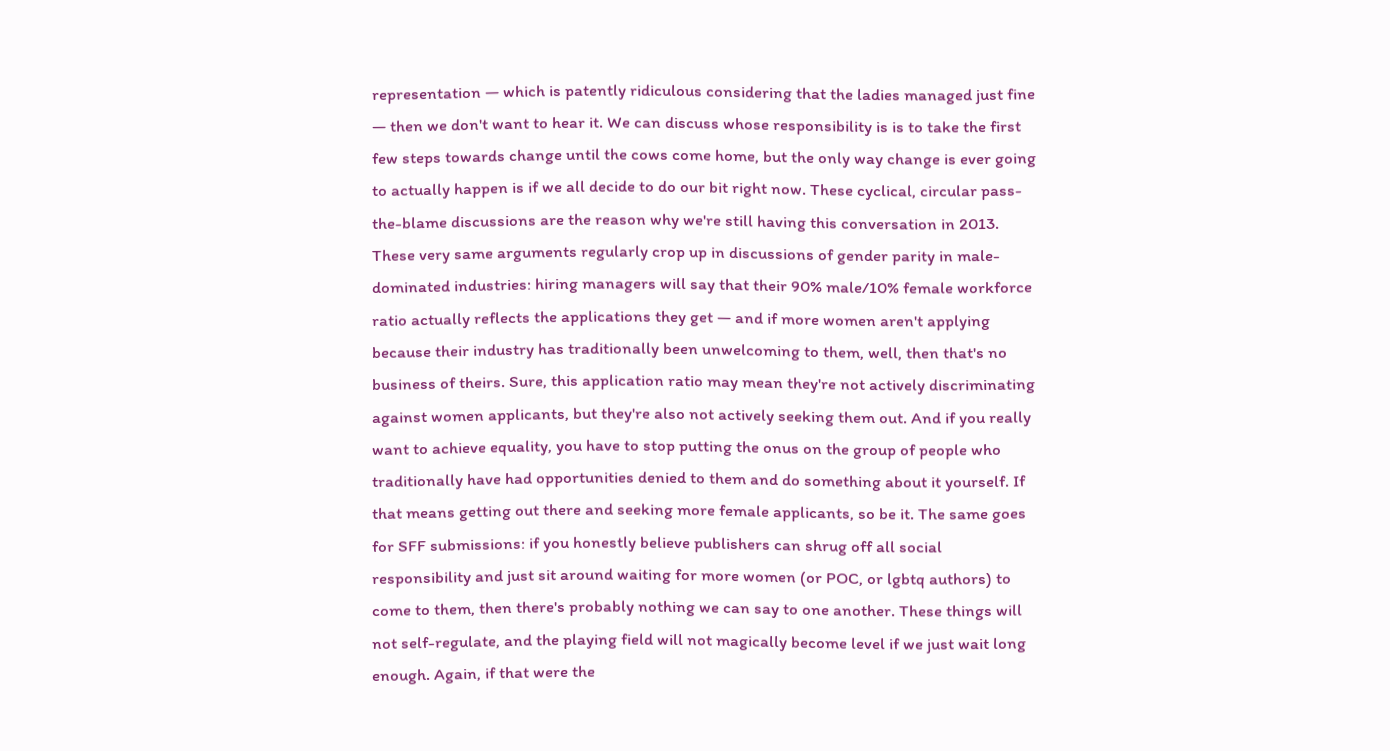representation — which is patently ridiculous considering that the ladies managed just fine — then we don't want to hear it. We can discuss whose responsibility is is to take the first few steps towards change until the cows come home, but the only way change is ever going to actually happen is if we all decide to do our bit right now. These cyclical, circular pass-the-blame discussions are the reason why we're still having this conversation in 2013. These very same arguments regularly crop up in discussions of gender parity in male-dominated industries: hiring managers will say that their 90% male/10% female workforce ratio actually reflects the applications they get — and if more women aren't applying because their industry has traditionally been unwelcoming to them, well, then that's no business of theirs. Sure, this application ratio may mean they're not actively discriminating against women applicants, but they're also not actively seeking them out. And if you really want to achieve equality, you have to stop putting the onus on the group of people who traditionally have had opportunities denied to them and do something about it yourself. If that means getting out there and seeking more female applicants, so be it. The same goes for SFF submissions: if you honestly believe publishers can shrug off all social responsibility and just sit around waiting for more women (or POC, or lgbtq authors) to come to them, then there's probably nothing we can say to one another. These things will not self-regulate, and the playing field will not magically become level if we just wait long enough. Again, if that were the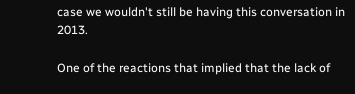case we wouldn't still be having this conversation in 2013.

One of the reactions that implied that the lack of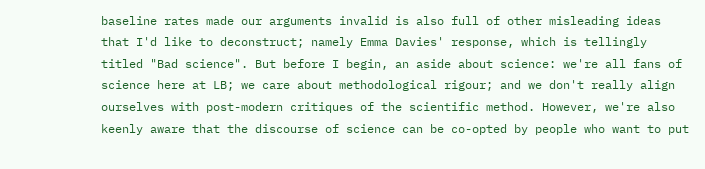baseline rates made our arguments invalid is also full of other misleading ideas that I'd like to deconstruct; namely Emma Davies' response, which is tellingly titled "Bad science". But before I begin, an aside about science: we're all fans of science here at LB; we care about methodological rigour; and we don't really align ourselves with post-modern critiques of the scientific method. However, we're also keenly aware that the discourse of science can be co-opted by people who want to put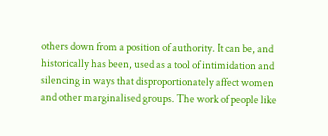others down from a position of authority. It can be, and historically has been, used as a tool of intimidation and silencing in ways that disproportionately affect women and other marginalised groups. The work of people like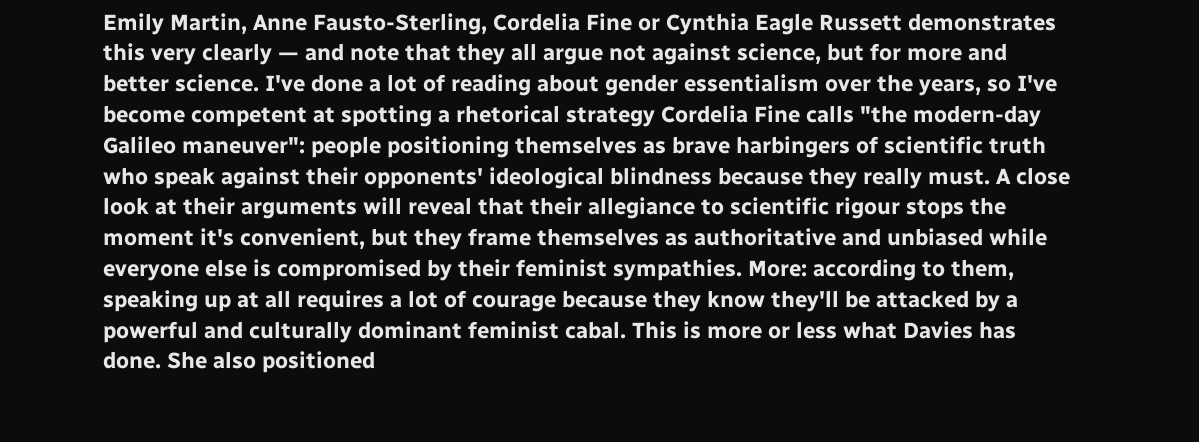Emily Martin, Anne Fausto-Sterling, Cordelia Fine or Cynthia Eagle Russett demonstrates this very clearly — and note that they all argue not against science, but for more and better science. I've done a lot of reading about gender essentialism over the years, so I've become competent at spotting a rhetorical strategy Cordelia Fine calls "the modern-day Galileo maneuver": people positioning themselves as brave harbingers of scientific truth who speak against their opponents' ideological blindness because they really must. A close look at their arguments will reveal that their allegiance to scientific rigour stops the moment it's convenient, but they frame themselves as authoritative and unbiased while everyone else is compromised by their feminist sympathies. More: according to them, speaking up at all requires a lot of courage because they know they'll be attacked by a powerful and culturally dominant feminist cabal. This is more or less what Davies has done. She also positioned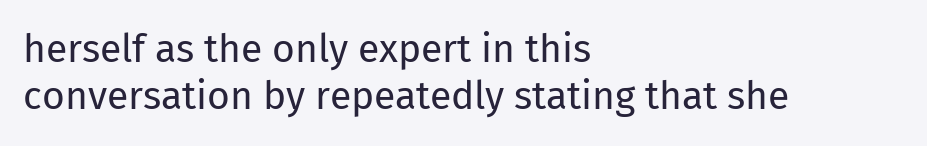herself as the only expert in this conversation by repeatedly stating that she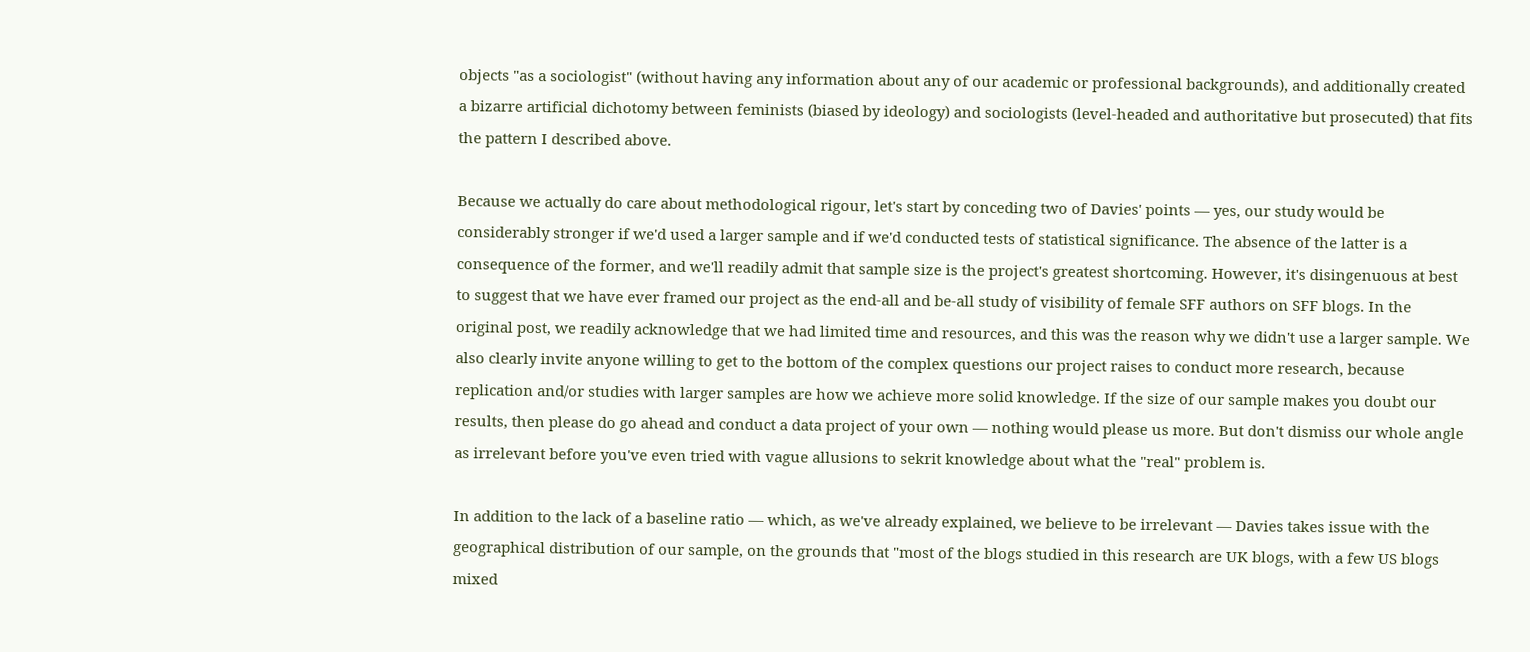objects "as a sociologist" (without having any information about any of our academic or professional backgrounds), and additionally created a bizarre artificial dichotomy between feminists (biased by ideology) and sociologists (level-headed and authoritative but prosecuted) that fits the pattern I described above.

Because we actually do care about methodological rigour, let's start by conceding two of Davies' points — yes, our study would be considerably stronger if we'd used a larger sample and if we'd conducted tests of statistical significance. The absence of the latter is a consequence of the former, and we'll readily admit that sample size is the project's greatest shortcoming. However, it's disingenuous at best to suggest that we have ever framed our project as the end-all and be-all study of visibility of female SFF authors on SFF blogs. In the original post, we readily acknowledge that we had limited time and resources, and this was the reason why we didn't use a larger sample. We also clearly invite anyone willing to get to the bottom of the complex questions our project raises to conduct more research, because replication and/or studies with larger samples are how we achieve more solid knowledge. If the size of our sample makes you doubt our results, then please do go ahead and conduct a data project of your own — nothing would please us more. But don't dismiss our whole angle as irrelevant before you've even tried with vague allusions to sekrit knowledge about what the "real" problem is.

In addition to the lack of a baseline ratio — which, as we've already explained, we believe to be irrelevant — Davies takes issue with the geographical distribution of our sample, on the grounds that "most of the blogs studied in this research are UK blogs, with a few US blogs mixed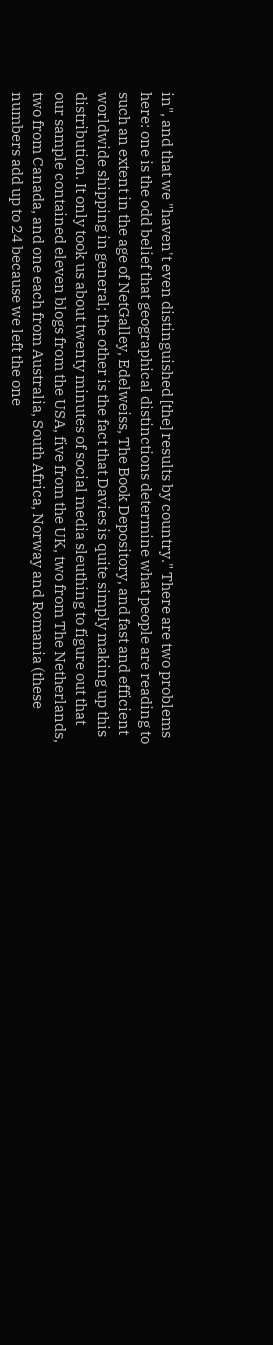in", and that we "haven't even distinguished [the] results by country." There are two problems here: one is the odd belief that geographical distinctions determine what people are reading to such an extent in the age of NetGalley, Edelweiss, The Book Depository, and fast and efficient worldwide shipping in general; the other is the fact that Davies is quite simply making up this distribution. It only took us about twenty minutes of social media sleuthing to figure out that our sample contained eleven blogs from the USA, five from the UK, two from The Netherlands, two from Canada, and one each from Australia, South Africa, Norway and Romania (these numbers add up to 24 because we left the one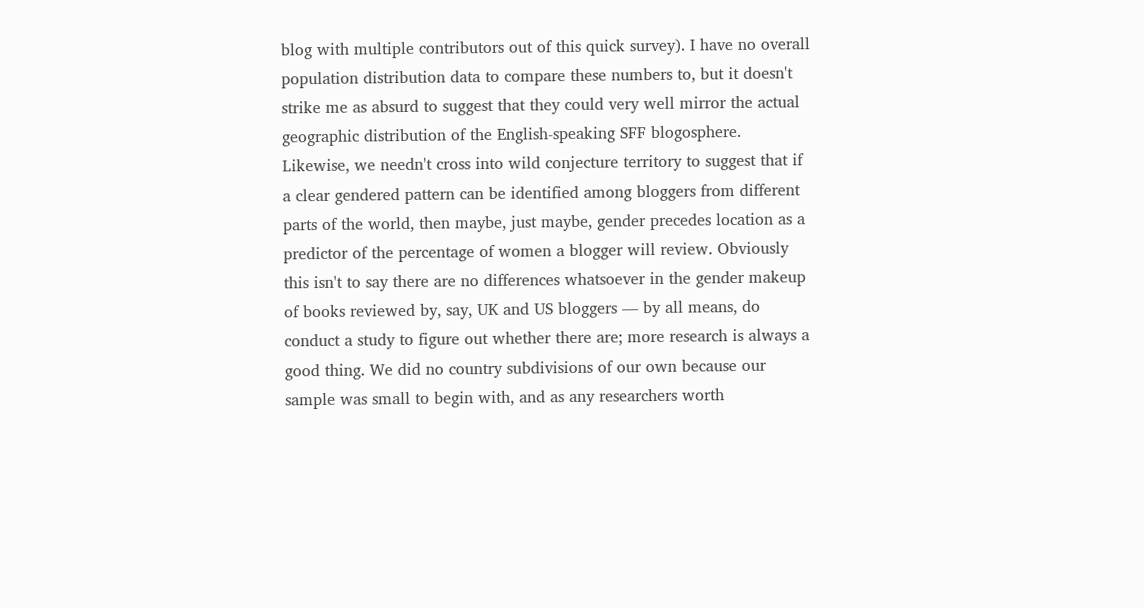blog with multiple contributors out of this quick survey). I have no overall population distribution data to compare these numbers to, but it doesn't strike me as absurd to suggest that they could very well mirror the actual geographic distribution of the English-speaking SFF blogosphere. Likewise, we needn't cross into wild conjecture territory to suggest that if a clear gendered pattern can be identified among bloggers from different parts of the world, then maybe, just maybe, gender precedes location as a predictor of the percentage of women a blogger will review. Obviously this isn't to say there are no differences whatsoever in the gender makeup of books reviewed by, say, UK and US bloggers — by all means, do conduct a study to figure out whether there are; more research is always a good thing. We did no country subdivisions of our own because our sample was small to begin with, and as any researchers worth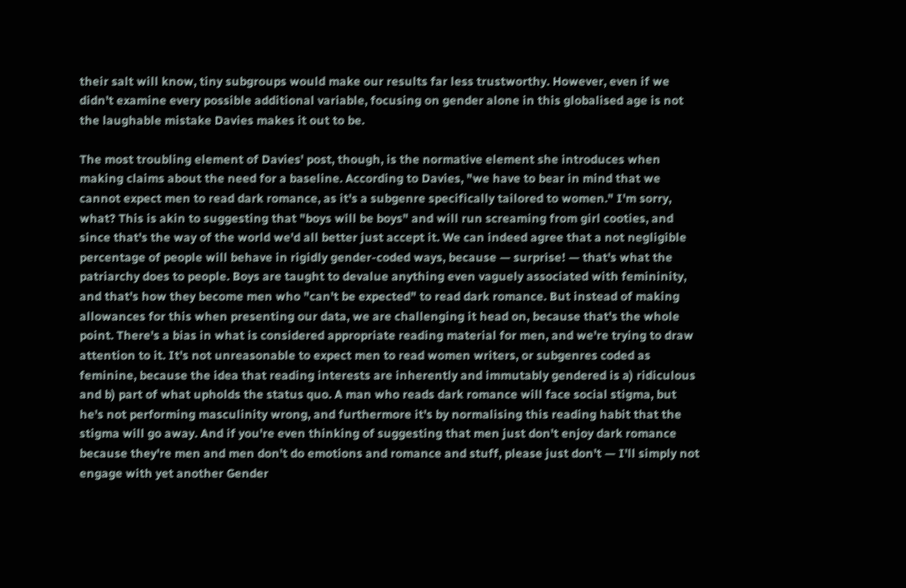their salt will know, tiny subgroups would make our results far less trustworthy. However, even if we didn't examine every possible additional variable, focusing on gender alone in this globalised age is not the laughable mistake Davies makes it out to be.

The most troubling element of Davies' post, though, is the normative element she introduces when making claims about the need for a baseline. According to Davies, "we have to bear in mind that we cannot expect men to read dark romance, as it's a subgenre specifically tailored to women." I'm sorry, what? This is akin to suggesting that "boys will be boys" and will run screaming from girl cooties, and since that's the way of the world we'd all better just accept it. We can indeed agree that a not negligible percentage of people will behave in rigidly gender-coded ways, because — surprise! — that's what the patriarchy does to people. Boys are taught to devalue anything even vaguely associated with femininity, and that's how they become men who "can't be expected" to read dark romance. But instead of making allowances for this when presenting our data, we are challenging it head on, because that's the whole point. There's a bias in what is considered appropriate reading material for men, and we're trying to draw attention to it. It's not unreasonable to expect men to read women writers, or subgenres coded as feminine, because the idea that reading interests are inherently and immutably gendered is a) ridiculous and b) part of what upholds the status quo. A man who reads dark romance will face social stigma, but he's not performing masculinity wrong, and furthermore it's by normalising this reading habit that the stigma will go away. And if you're even thinking of suggesting that men just don't enjoy dark romance because they're men and men don't do emotions and romance and stuff, please just don't — I'll simply not engage with yet another Gender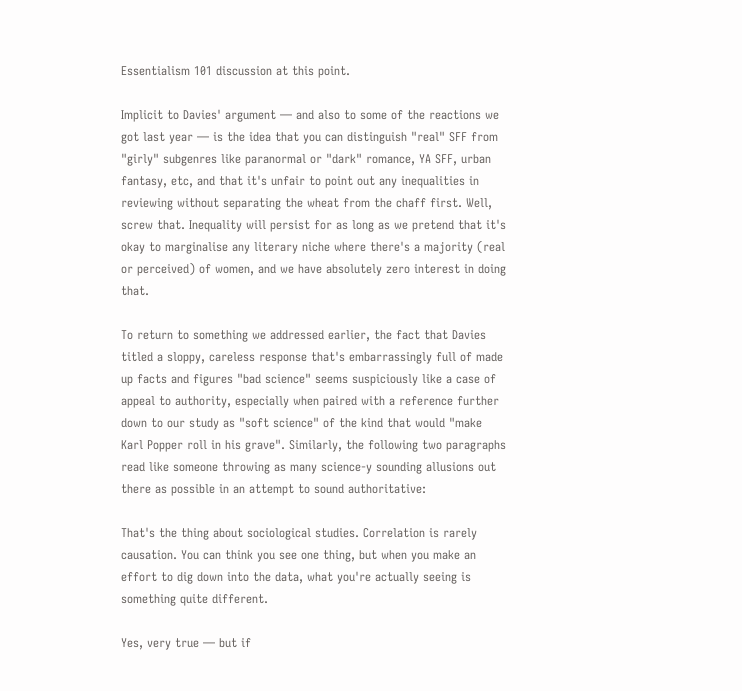Essentialism 101 discussion at this point.

Implicit to Davies' argument — and also to some of the reactions we got last year — is the idea that you can distinguish "real" SFF from "girly" subgenres like paranormal or "dark" romance, YA SFF, urban fantasy, etc, and that it's unfair to point out any inequalities in reviewing without separating the wheat from the chaff first. Well, screw that. Inequality will persist for as long as we pretend that it's okay to marginalise any literary niche where there's a majority (real or perceived) of women, and we have absolutely zero interest in doing that.

To return to something we addressed earlier, the fact that Davies titled a sloppy, careless response that's embarrassingly full of made up facts and figures "bad science" seems suspiciously like a case of appeal to authority, especially when paired with a reference further down to our study as "soft science" of the kind that would "make Karl Popper roll in his grave". Similarly, the following two paragraphs read like someone throwing as many science-y sounding allusions out there as possible in an attempt to sound authoritative:

That's the thing about sociological studies. Correlation is rarely causation. You can think you see one thing, but when you make an effort to dig down into the data, what you're actually seeing is something quite different.

Yes, very true — but if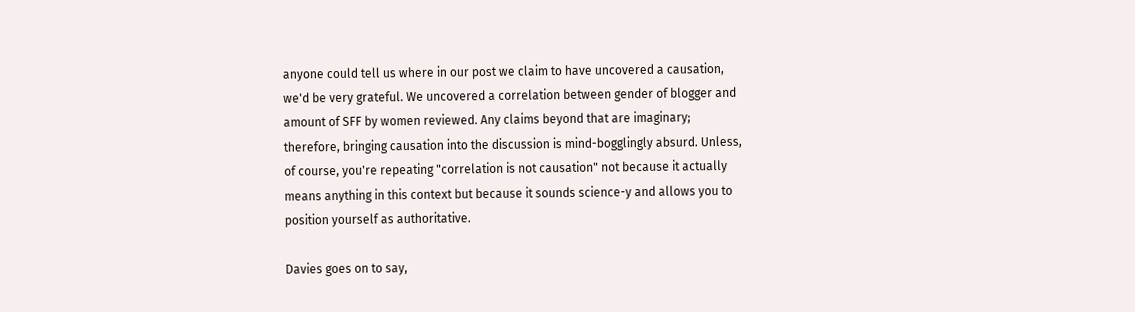anyone could tell us where in our post we claim to have uncovered a causation, we'd be very grateful. We uncovered a correlation between gender of blogger and amount of SFF by women reviewed. Any claims beyond that are imaginary; therefore, bringing causation into the discussion is mind-bogglingly absurd. Unless, of course, you're repeating "correlation is not causation" not because it actually means anything in this context but because it sounds science-y and allows you to position yourself as authoritative.

Davies goes on to say,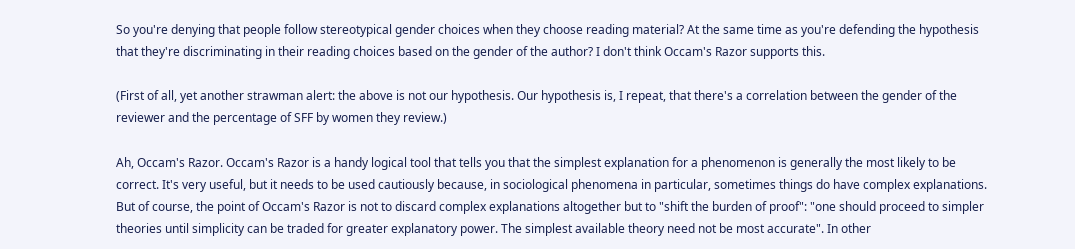So you're denying that people follow stereotypical gender choices when they choose reading material? At the same time as you're defending the hypothesis that they're discriminating in their reading choices based on the gender of the author? I don't think Occam's Razor supports this.

(First of all, yet another strawman alert: the above is not our hypothesis. Our hypothesis is, I repeat, that there's a correlation between the gender of the reviewer and the percentage of SFF by women they review.)

Ah, Occam's Razor. Occam's Razor is a handy logical tool that tells you that the simplest explanation for a phenomenon is generally the most likely to be correct. It's very useful, but it needs to be used cautiously because, in sociological phenomena in particular, sometimes things do have complex explanations. But of course, the point of Occam's Razor is not to discard complex explanations altogether but to "shift the burden of proof": "one should proceed to simpler theories until simplicity can be traded for greater explanatory power. The simplest available theory need not be most accurate". In other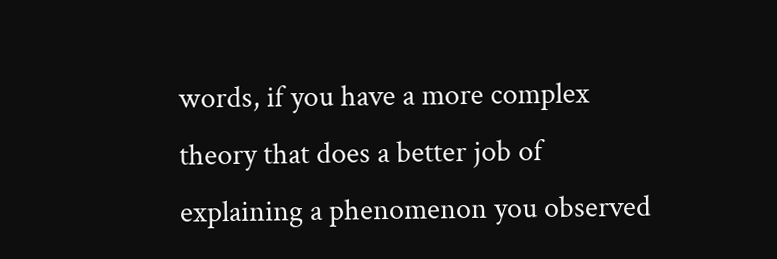words, if you have a more complex theory that does a better job of explaining a phenomenon you observed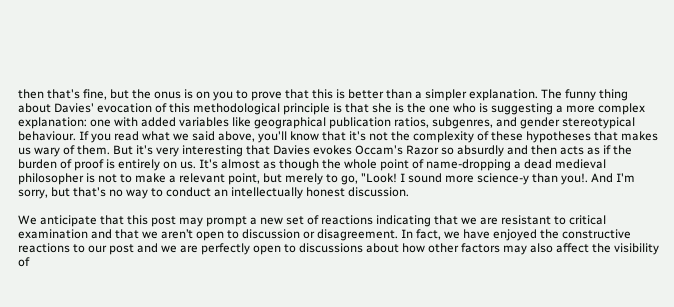then that's fine, but the onus is on you to prove that this is better than a simpler explanation. The funny thing about Davies' evocation of this methodological principle is that she is the one who is suggesting a more complex explanation: one with added variables like geographical publication ratios, subgenres, and gender stereotypical behaviour. If you read what we said above, you'll know that it's not the complexity of these hypotheses that makes us wary of them. But it's very interesting that Davies evokes Occam's Razor so absurdly and then acts as if the burden of proof is entirely on us. It's almost as though the whole point of name-dropping a dead medieval philosopher is not to make a relevant point, but merely to go, "Look! I sound more science-y than you!. And I'm sorry, but that's no way to conduct an intellectually honest discussion.

We anticipate that this post may prompt a new set of reactions indicating that we are resistant to critical examination and that we aren’t open to discussion or disagreement. In fact, we have enjoyed the constructive reactions to our post and we are perfectly open to discussions about how other factors may also affect the visibility of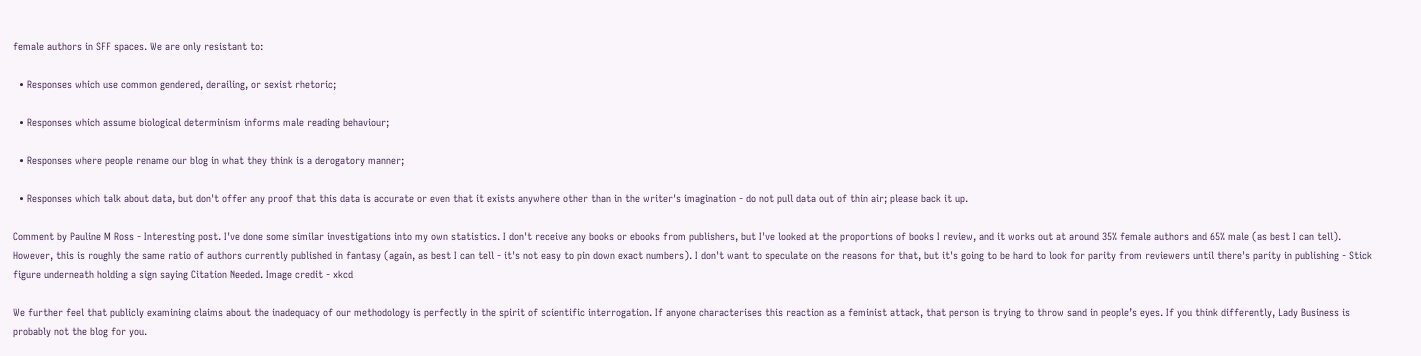female authors in SFF spaces. We are only resistant to:

  • Responses which use common gendered, derailing, or sexist rhetoric;

  • Responses which assume biological determinism informs male reading behaviour;

  • Responses where people rename our blog in what they think is a derogatory manner;

  • Responses which talk about data, but don't offer any proof that this data is accurate or even that it exists anywhere other than in the writer's imagination - do not pull data out of thin air; please back it up.

Comment by Pauline M Ross - Interesting post. I've done some similar investigations into my own statistics. I don't receive any books or ebooks from publishers, but I've looked at the proportions of books I review, and it works out at around 35% female authors and 65% male (as best I can tell). However, this is roughly the same ratio of authors currently published in fantasy (again, as best I can tell - it's not easy to pin down exact numbers). I don't want to speculate on the reasons for that, but it's going to be hard to look for parity from reviewers until there's parity in publishing - Stick figure underneath holding a sign saying Citation Needed. Image credit - xkcd

We further feel that publicly examining claims about the inadequacy of our methodology is perfectly in the spirit of scientific interrogation. If anyone characterises this reaction as a feminist attack, that person is trying to throw sand in people’s eyes. If you think differently, Lady Business is probably not the blog for you.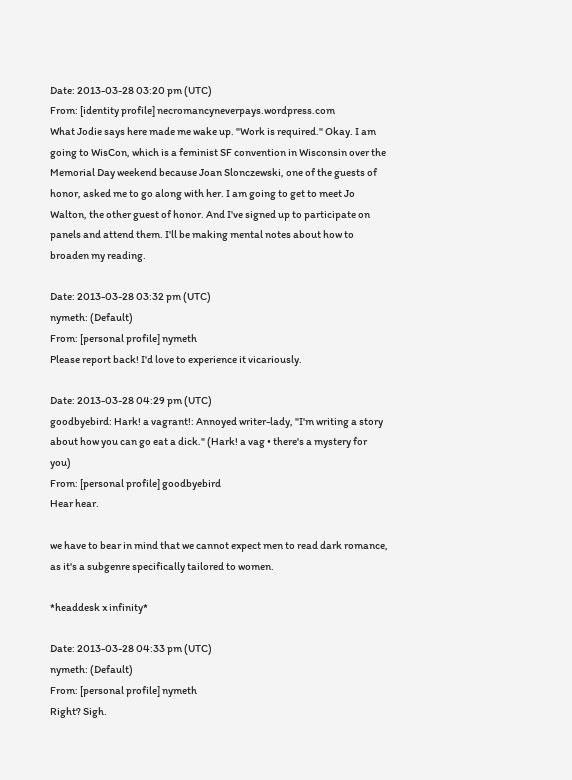Date: 2013-03-28 03:20 pm (UTC)
From: [identity profile] necromancyneverpays.wordpress.com
What Jodie says here made me wake up. "Work is required." Okay. I am going to WisCon, which is a feminist SF convention in Wisconsin over the Memorial Day weekend because Joan Slonczewski, one of the guests of honor, asked me to go along with her. I am going to get to meet Jo Walton, the other guest of honor. And I've signed up to participate on panels and attend them. I'll be making mental notes about how to broaden my reading.

Date: 2013-03-28 03:32 pm (UTC)
nymeth: (Default)
From: [personal profile] nymeth
Please report back! I'd love to experience it vicariously.

Date: 2013-03-28 04:29 pm (UTC)
goodbyebird: Hark! a vagrant!: Annoyed writer-lady, "I'm writing a story about how you can go eat a dick." (Hark! a vag • there's a mystery for you)
From: [personal profile] goodbyebird
Hear hear.

we have to bear in mind that we cannot expect men to read dark romance, as it's a subgenre specifically tailored to women.

*headdesk x infinity*

Date: 2013-03-28 04:33 pm (UTC)
nymeth: (Default)
From: [personal profile] nymeth
Right? Sigh.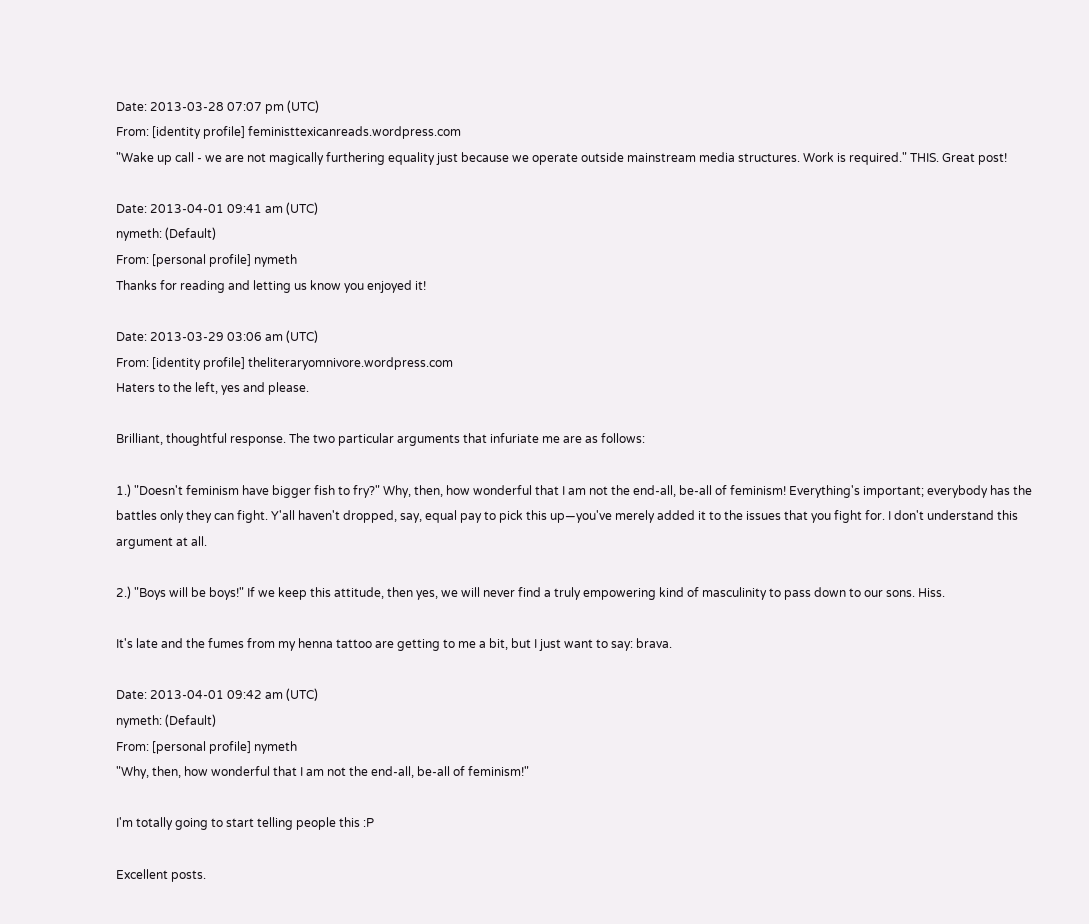Date: 2013-03-28 07:07 pm (UTC)
From: [identity profile] feministtexicanreads.wordpress.com
"Wake up call - we are not magically furthering equality just because we operate outside mainstream media structures. Work is required." THIS. Great post!

Date: 2013-04-01 09:41 am (UTC)
nymeth: (Default)
From: [personal profile] nymeth
Thanks for reading and letting us know you enjoyed it!

Date: 2013-03-29 03:06 am (UTC)
From: [identity profile] theliteraryomnivore.wordpress.com
Haters to the left, yes and please.

Brilliant, thoughtful response. The two particular arguments that infuriate me are as follows:

1.) "Doesn't feminism have bigger fish to fry?" Why, then, how wonderful that I am not the end-all, be-all of feminism! Everything's important; everybody has the battles only they can fight. Y'all haven't dropped, say, equal pay to pick this up—you've merely added it to the issues that you fight for. I don't understand this argument at all.

2.) "Boys will be boys!" If we keep this attitude, then yes, we will never find a truly empowering kind of masculinity to pass down to our sons. Hiss.

It's late and the fumes from my henna tattoo are getting to me a bit, but I just want to say: brava.

Date: 2013-04-01 09:42 am (UTC)
nymeth: (Default)
From: [personal profile] nymeth
"Why, then, how wonderful that I am not the end-all, be-all of feminism!"

I'm totally going to start telling people this :P

Excellent posts.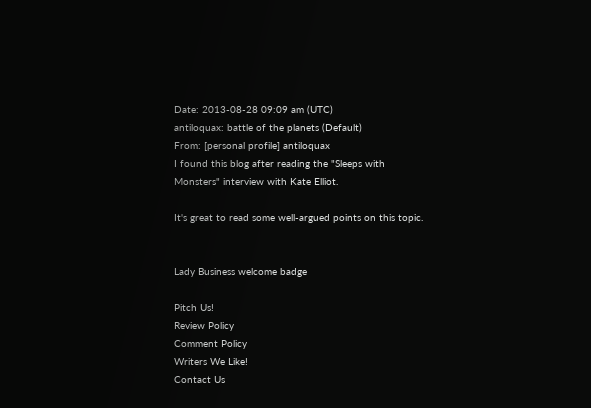Date: 2013-08-28 09:09 am (UTC)
antiloquax: battle of the planets (Default)
From: [personal profile] antiloquax
I found this blog after reading the "Sleeps with Monsters" interview with Kate Elliot.

It's great to read some well-argued points on this topic.


Lady Business welcome badge

Pitch Us!
Review Policy
Comment Policy
Writers We Like!
Contact Us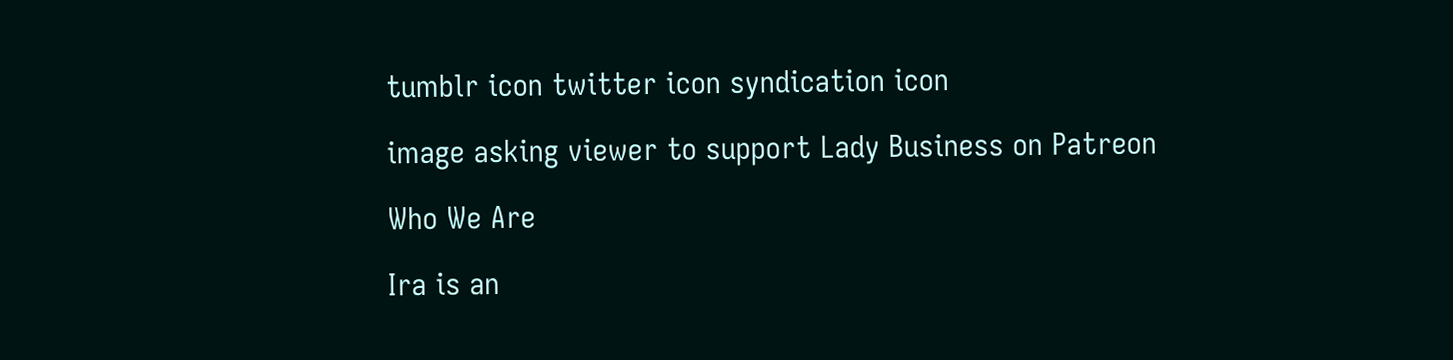tumblr icon twitter icon syndication icon

image asking viewer to support Lady Business on Patreon

Who We Are

Ira is an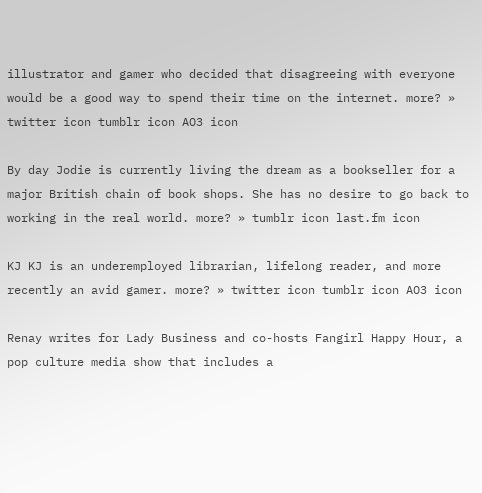illustrator and gamer who decided that disagreeing with everyone would be a good way to spend their time on the internet. more? » twitter icon tumblr icon AO3 icon

By day Jodie is currently living the dream as a bookseller for a major British chain of book shops. She has no desire to go back to working in the real world. more? » tumblr icon last.fm icon

KJ KJ is an underemployed librarian, lifelong reader, and more recently an avid gamer. more? » twitter icon tumblr icon AO3 icon

Renay writes for Lady Business and co-hosts Fangirl Happy Hour, a pop culture media show that includes a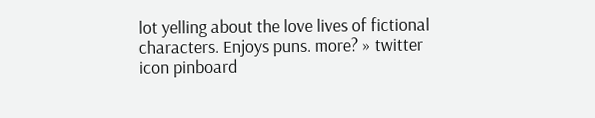lot yelling about the love lives of fictional characters. Enjoys puns. more? » twitter icon pinboard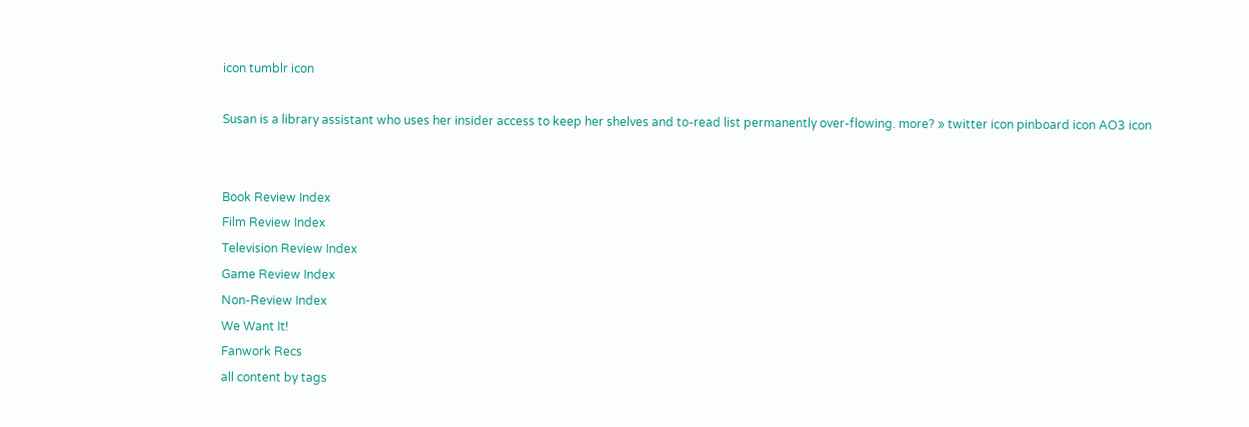icon tumblr icon

Susan is a library assistant who uses her insider access to keep her shelves and to-read list permanently over-flowing. more? » twitter icon pinboard icon AO3 icon


Book Review Index
Film Review Index
Television Review Index
Game Review Index
Non-Review Index
We Want It!
Fanwork Recs
all content by tags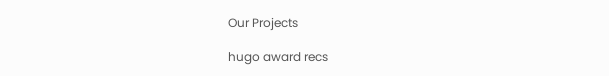Our Projects

hugo award recs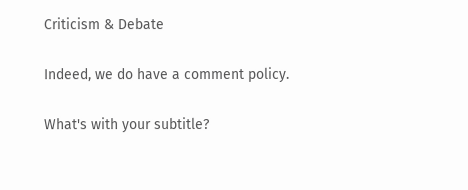Criticism & Debate

Indeed, we do have a comment policy.

What's with your subtitle?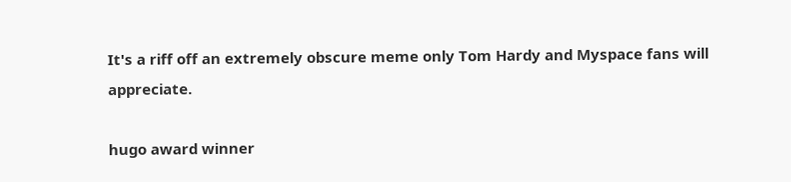It's a riff off an extremely obscure meme only Tom Hardy and Myspace fans will appreciate.

hugo award winner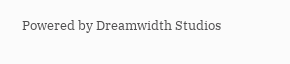Powered by Dreamwidth Studios